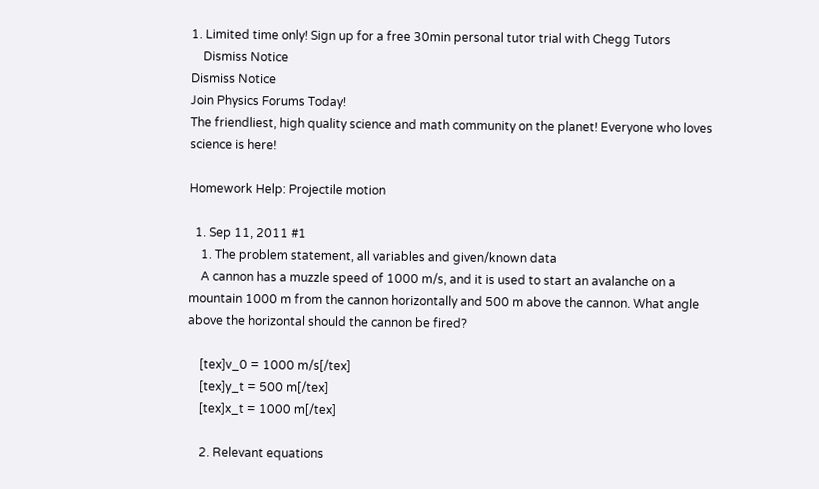1. Limited time only! Sign up for a free 30min personal tutor trial with Chegg Tutors
    Dismiss Notice
Dismiss Notice
Join Physics Forums Today!
The friendliest, high quality science and math community on the planet! Everyone who loves science is here!

Homework Help: Projectile motion

  1. Sep 11, 2011 #1
    1. The problem statement, all variables and given/known data
    A cannon has a muzzle speed of 1000 m/s, and it is used to start an avalanche on a mountain 1000 m from the cannon horizontally and 500 m above the cannon. What angle above the horizontal should the cannon be fired?

    [tex]v_0 = 1000 m/s[/tex]
    [tex]y_t = 500 m[/tex]
    [tex]x_t = 1000 m[/tex]

    2. Relevant equations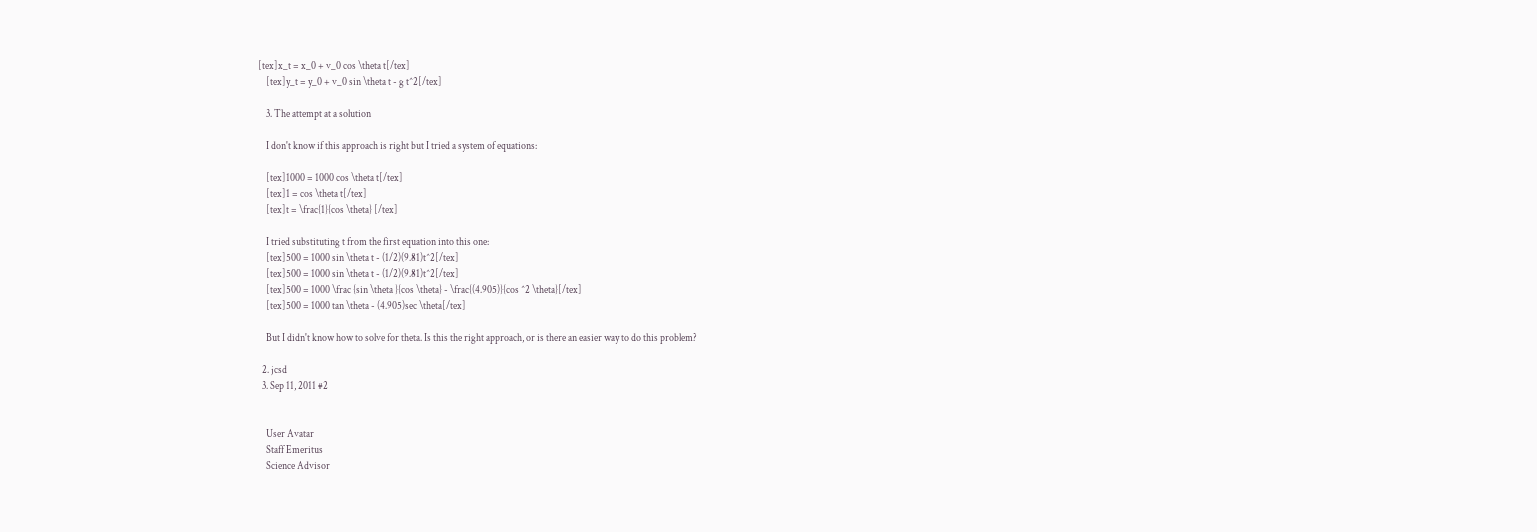[tex]x_t = x_0 + v_0 cos \theta t[/tex]
    [tex]y_t = y_0 + v_0 sin \theta t - g t^2[/tex]

    3. The attempt at a solution

    I don't know if this approach is right but I tried a system of equations:

    [tex]1000 = 1000 cos \theta t[/tex]
    [tex]1 = cos \theta t[/tex]
    [tex]t = \frac{1}{cos \theta} [/tex]

    I tried substituting t from the first equation into this one:
    [tex]500 = 1000 sin \theta t - (1/2)(9.81)t^2[/tex]
    [tex]500 = 1000 sin \theta t - (1/2)(9.81)t^2[/tex]
    [tex]500 = 1000 \frac {sin \theta }{cos \theta} - \frac{(4.905)}{cos ^2 \theta}[/tex]
    [tex]500 = 1000 tan \theta - (4.905)sec \theta[/tex]

    But I didn't know how to solve for theta. Is this the right approach, or is there an easier way to do this problem?

  2. jcsd
  3. Sep 11, 2011 #2


    User Avatar
    Staff Emeritus
    Science Advisor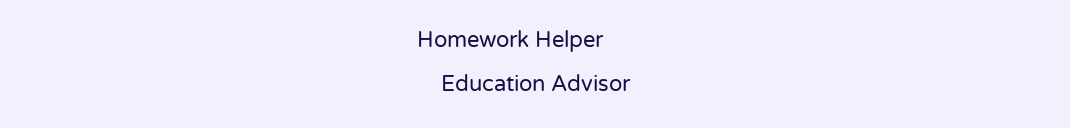Homework Helper
    Education Advisor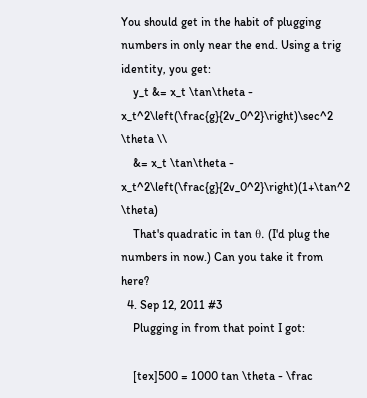You should get in the habit of plugging numbers in only near the end. Using a trig identity, you get:
    y_t &= x_t \tan\theta - x_t^2\left(\frac{g}{2v_0^2}\right)\sec^2 \theta \\
    &= x_t \tan\theta - x_t^2\left(\frac{g}{2v_0^2}\right)(1+\tan^2 \theta)
    That's quadratic in tan θ. (I'd plug the numbers in now.) Can you take it from here?
  4. Sep 12, 2011 #3
    Plugging in from that point I got:

    [tex]500 = 1000 tan \theta - \frac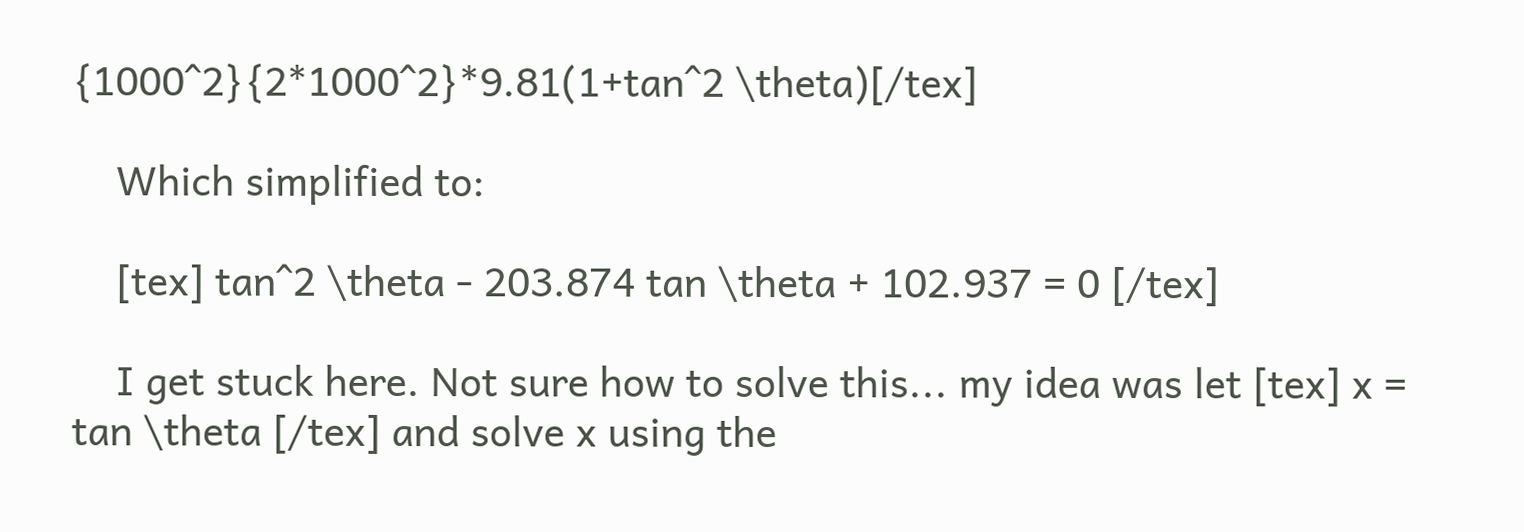{1000^2}{2*1000^2}*9.81(1+tan^2 \theta)[/tex]

    Which simplified to:

    [tex] tan^2 \theta - 203.874 tan \theta + 102.937 = 0 [/tex]

    I get stuck here. Not sure how to solve this... my idea was let [tex] x = tan \theta [/tex] and solve x using the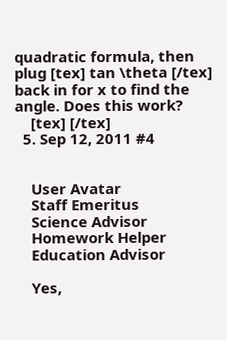quadratic formula, then plug [tex] tan \theta [/tex] back in for x to find the angle. Does this work?
    [tex] [/tex]
  5. Sep 12, 2011 #4


    User Avatar
    Staff Emeritus
    Science Advisor
    Homework Helper
    Education Advisor

    Yes,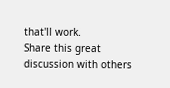that'll work.
Share this great discussion with others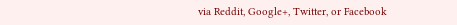via Reddit, Google+, Twitter, or Facebook